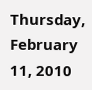Thursday, February 11, 2010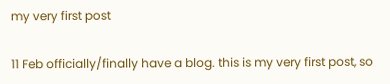my very first post

11 Feb officially/finally have a blog. this is my very first post, so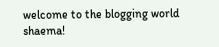welcome to the blogging world shaema!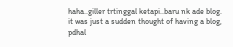haha..giller trtinggal ketapi..baru nk ade blog. it was just a sudden thought of having a blog, pdhal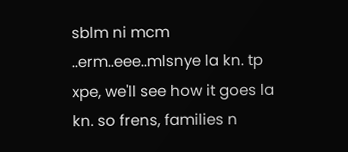sblm ni mcm ..erm..eee..mlsnye la kn. tp xpe, we'll see how it goes la kn. so frens, families n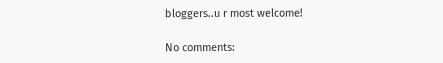bloggers..u r most welcome!

No comments: